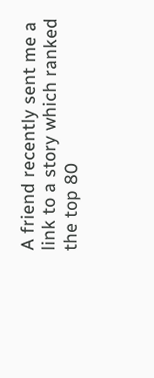A friend recently sent me a link to a story which ranked the top 80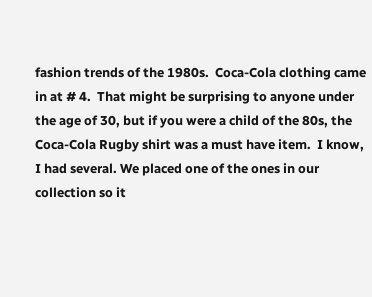fashion trends of the 1980s.  Coca-Cola clothing came in at # 4.  That might be surprising to anyone under the age of 30, but if you were a child of the 80s, the Coca-Cola Rugby shirt was a must have item.  I know, I had several. We placed one of the ones in our collection so it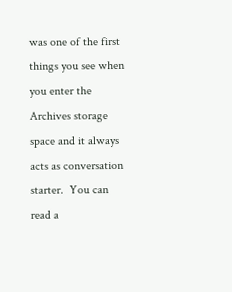was one of the first things you see when you enter the Archives storage space and it always acts as conversation starter.  You can read a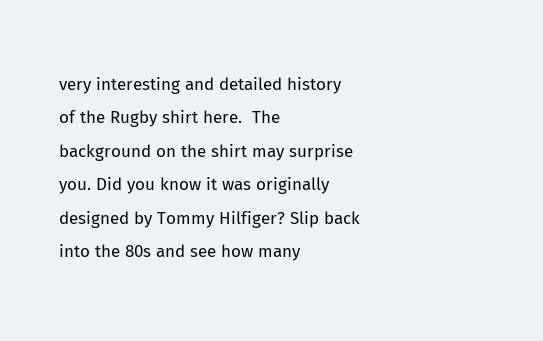very interesting and detailed history of the Rugby shirt here.  The background on the shirt may surprise you. Did you know it was originally designed by Tommy Hilfiger? Slip back into the 80s and see how many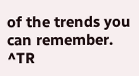of the trends you can remember. ^TR